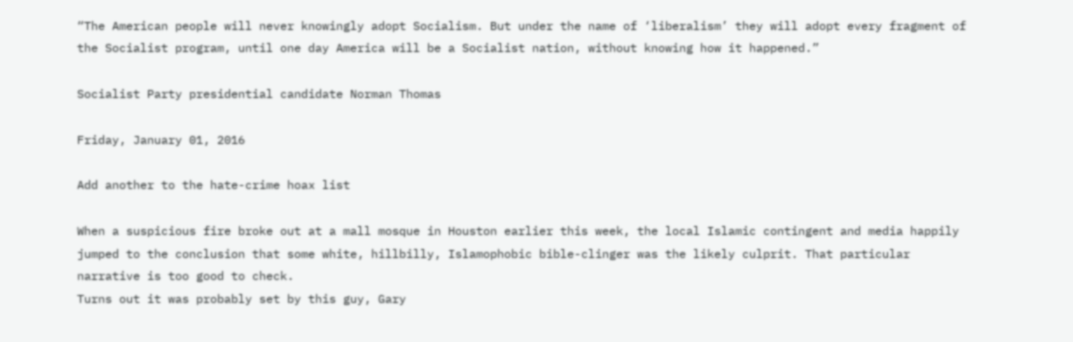“The American people will never knowingly adopt Socialism. But under the name of ‘liberalism’ they will adopt every fragment of the Socialist program, until one day America will be a Socialist nation, without knowing how it happened.”

Socialist Party presidential candidate Norman Thomas

Friday, January 01, 2016

Add another to the hate-crime hoax list

When a suspicious fire broke out at a mall mosque in Houston earlier this week, the local Islamic contingent and media happily jumped to the conclusion that some white, hillbilly, Islamophobic bible-clinger was the likely culprit. That particular narrative is too good to check.
Turns out it was probably set by this guy, Gary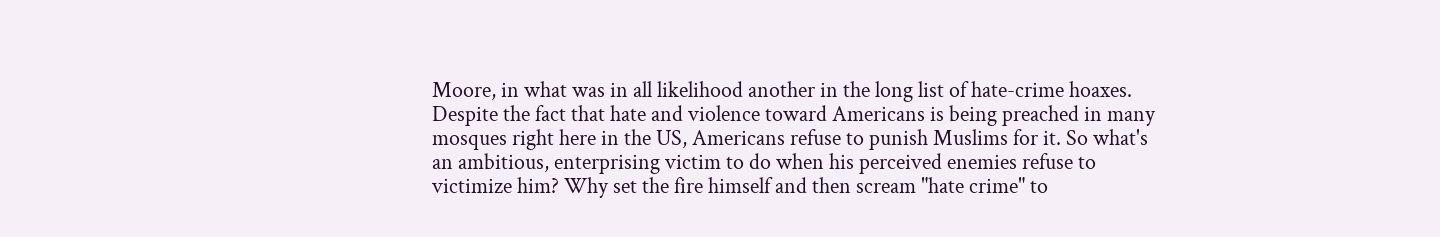Moore, in what was in all likelihood another in the long list of hate-crime hoaxes. Despite the fact that hate and violence toward Americans is being preached in many mosques right here in the US, Americans refuse to punish Muslims for it. So what's an ambitious, enterprising victim to do when his perceived enemies refuse to victimize him? Why set the fire himself and then scream "hate crime" to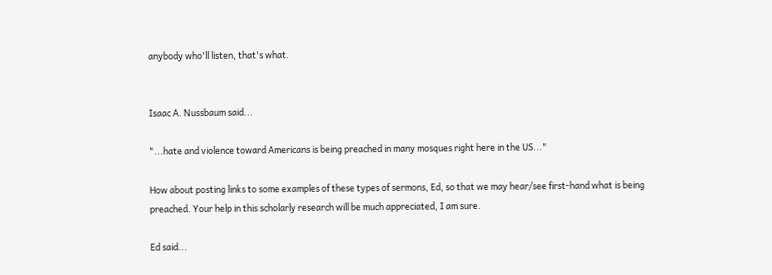anybody who'll listen, that's what.


Isaac A. Nussbaum said...

"...hate and violence toward Americans is being preached in many mosques right here in the US..."

How about posting links to some examples of these types of sermons, Ed, so that we may hear/see first-hand what is being preached. Your help in this scholarly research will be much appreciated, I am sure.

Ed said...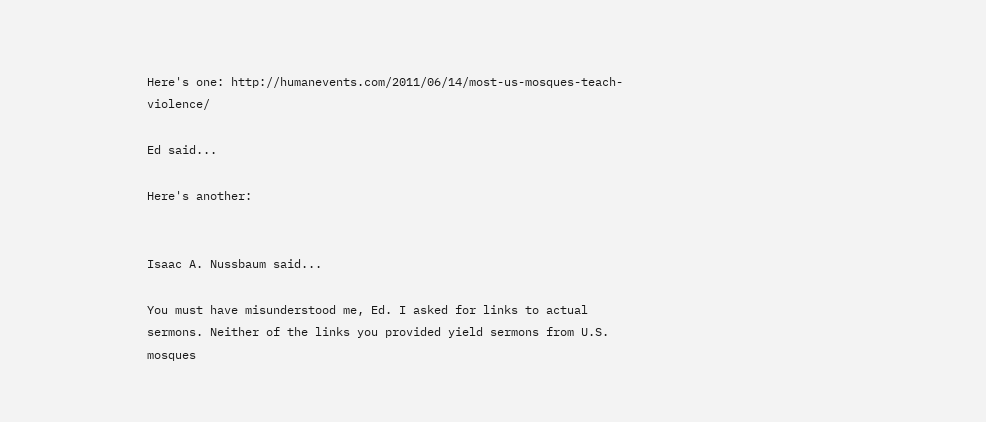Here's one: http://humanevents.com/2011/06/14/most-us-mosques-teach-violence/

Ed said...

Here's another:


Isaac A. Nussbaum said...

You must have misunderstood me, Ed. I asked for links to actual sermons. Neither of the links you provided yield sermons from U.S. mosques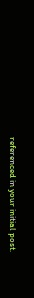referenced in your initial post.